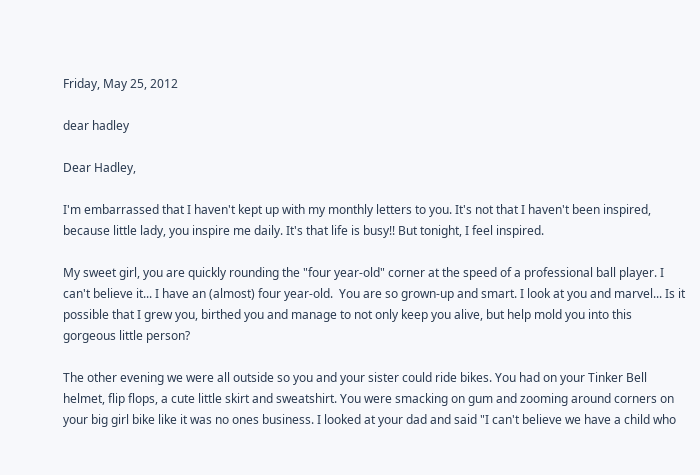Friday, May 25, 2012

dear hadley

Dear Hadley,

I'm embarrassed that I haven't kept up with my monthly letters to you. It's not that I haven't been inspired, because little lady, you inspire me daily. It's that life is busy!! But tonight, I feel inspired.

My sweet girl, you are quickly rounding the "four year-old" corner at the speed of a professional ball player. I can't believe it... I have an (almost) four year-old.  You are so grown-up and smart. I look at you and marvel... Is it possible that I grew you, birthed you and manage to not only keep you alive, but help mold you into this gorgeous little person?

The other evening we were all outside so you and your sister could ride bikes. You had on your Tinker Bell helmet, flip flops, a cute little skirt and sweatshirt. You were smacking on gum and zooming around corners on your big girl bike like it was no ones business. I looked at your dad and said "I can't believe we have a child who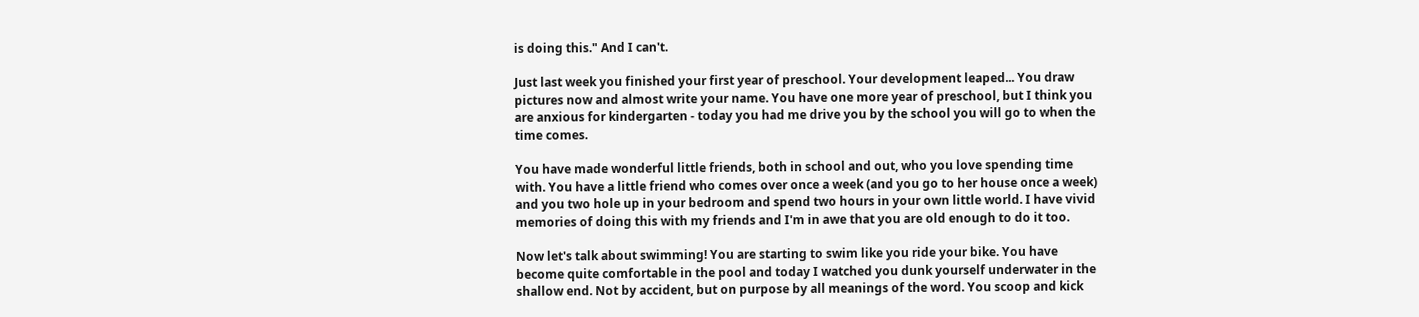is doing this." And I can't.

Just last week you finished your first year of preschool. Your development leaped... You draw pictures now and almost write your name. You have one more year of preschool, but I think you are anxious for kindergarten - today you had me drive you by the school you will go to when the time comes.

You have made wonderful little friends, both in school and out, who you love spending time with. You have a little friend who comes over once a week (and you go to her house once a week) and you two hole up in your bedroom and spend two hours in your own little world. I have vivid memories of doing this with my friends and I'm in awe that you are old enough to do it too.

Now let's talk about swimming! You are starting to swim like you ride your bike. You have become quite comfortable in the pool and today I watched you dunk yourself underwater in the shallow end. Not by accident, but on purpose by all meanings of the word. You scoop and kick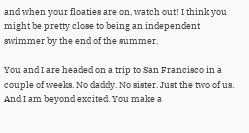and when your floaties are on, watch out! I think you might be pretty close to being an independent swimmer by the end of the summer.

You and I are headed on a trip to San Francisco in a couple of weeks. No daddy. No sister. Just the two of us. And I am beyond excited. You make a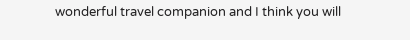wonderful travel companion and I think you will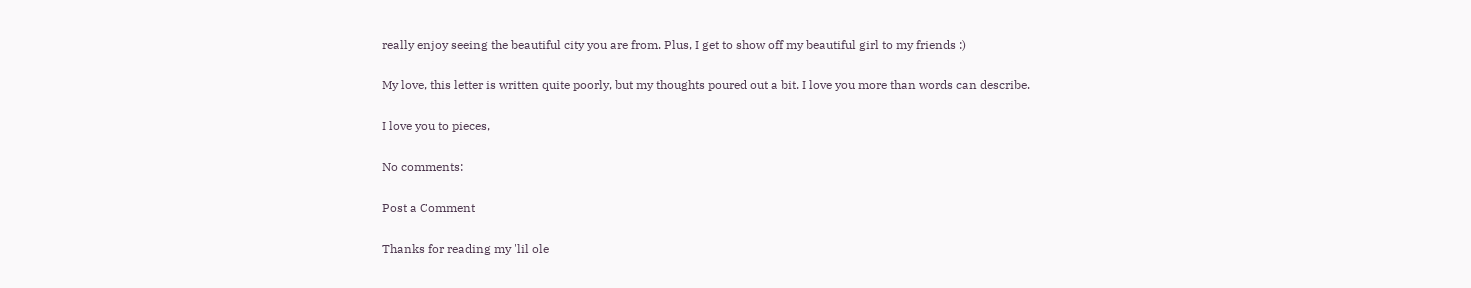really enjoy seeing the beautiful city you are from. Plus, I get to show off my beautiful girl to my friends :)

My love, this letter is written quite poorly, but my thoughts poured out a bit. I love you more than words can describe.

I love you to pieces,

No comments:

Post a Comment

Thanks for reading my 'lil ole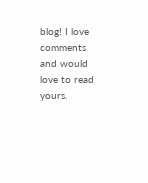blog! I love comments and would love to read yours.